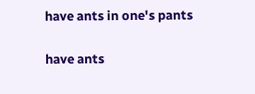have ants in one's pants

have ants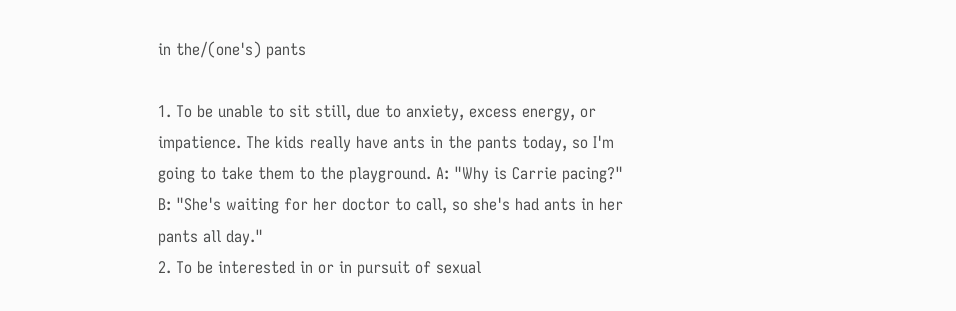in the/(one's) pants

1. To be unable to sit still, due to anxiety, excess energy, or impatience. The kids really have ants in the pants today, so I'm going to take them to the playground. A: "Why is Carrie pacing?" B: "She's waiting for her doctor to call, so she's had ants in her pants all day."
2. To be interested in or in pursuit of sexual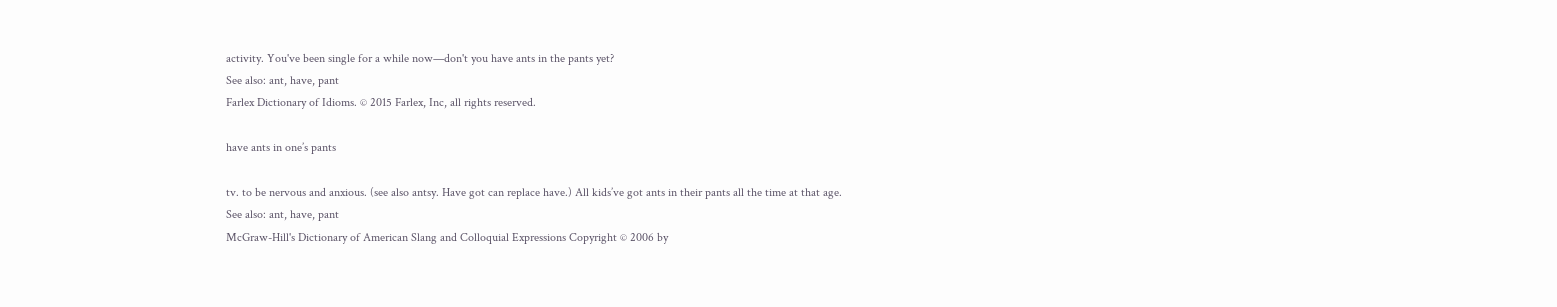activity. You've been single for a while now—don't you have ants in the pants yet?
See also: ant, have, pant
Farlex Dictionary of Idioms. © 2015 Farlex, Inc, all rights reserved.

have ants in one’s pants

tv. to be nervous and anxious. (see also antsy. Have got can replace have.) All kids’ve got ants in their pants all the time at that age.
See also: ant, have, pant
McGraw-Hill's Dictionary of American Slang and Colloquial Expressions Copyright © 2006 by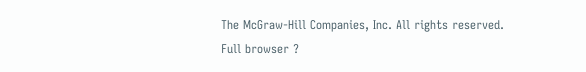The McGraw-Hill Companies, Inc. All rights reserved.
Full browser ?